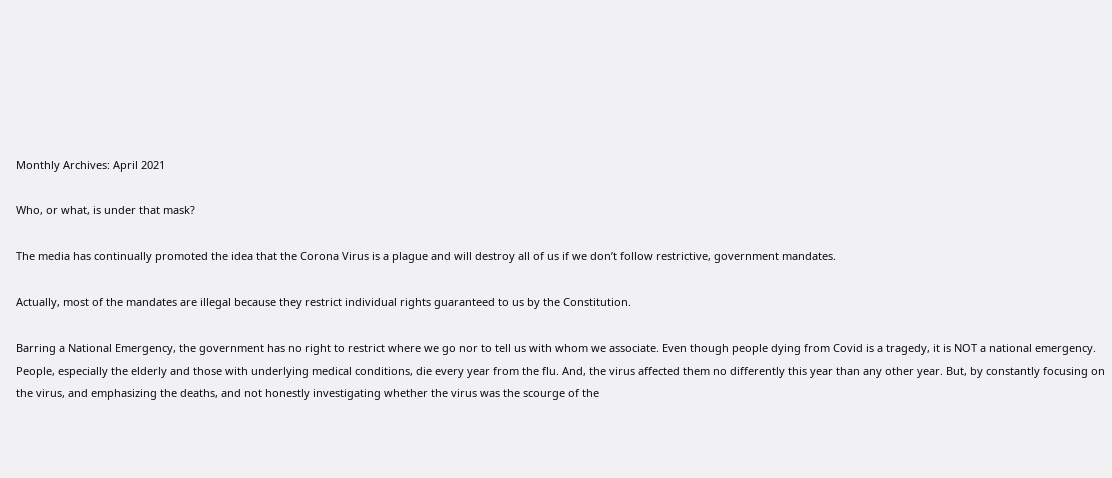Monthly Archives: April 2021

Who, or what, is under that mask?

The media has continually promoted the idea that the Corona Virus is a plague and will destroy all of us if we don’t follow restrictive, government mandates.

Actually, most of the mandates are illegal because they restrict individual rights guaranteed to us by the Constitution.

Barring a National Emergency, the government has no right to restrict where we go nor to tell us with whom we associate. Even though people dying from Covid is a tragedy, it is NOT a national emergency. People, especially the elderly and those with underlying medical conditions, die every year from the flu. And, the virus affected them no differently this year than any other year. But, by constantly focusing on the virus, and emphasizing the deaths, and not honestly investigating whether the virus was the scourge of the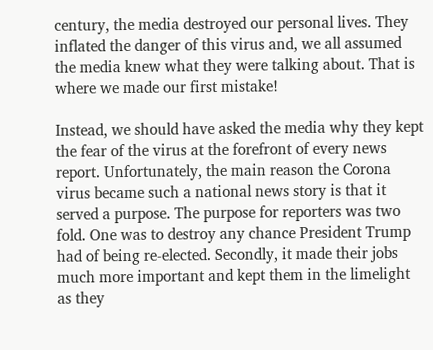century, the media destroyed our personal lives. They inflated the danger of this virus and, we all assumed the media knew what they were talking about. That is where we made our first mistake!

Instead, we should have asked the media why they kept the fear of the virus at the forefront of every news report. Unfortunately, the main reason the Corona virus became such a national news story is that it served a purpose. The purpose for reporters was two fold. One was to destroy any chance President Trump had of being re-elected. Secondly, it made their jobs much more important and kept them in the limelight as they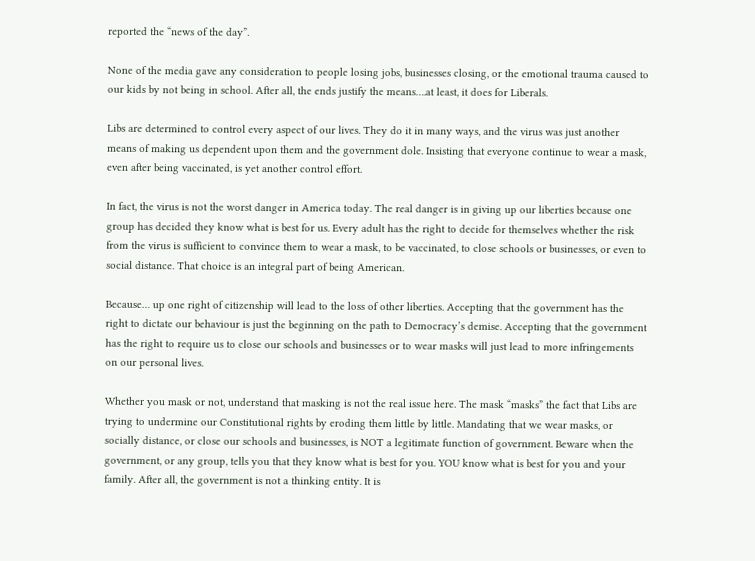reported the “news of the day”.

None of the media gave any consideration to people losing jobs, businesses closing, or the emotional trauma caused to our kids by not being in school. After all, the ends justify the means….at least, it does for Liberals.

Libs are determined to control every aspect of our lives. They do it in many ways, and the virus was just another means of making us dependent upon them and the government dole. Insisting that everyone continue to wear a mask, even after being vaccinated, is yet another control effort.

In fact, the virus is not the worst danger in America today. The real danger is in giving up our liberties because one group has decided they know what is best for us. Every adult has the right to decide for themselves whether the risk from the virus is sufficient to convince them to wear a mask, to be vaccinated, to close schools or businesses, or even to social distance. That choice is an integral part of being American.

Because… up one right of citizenship will lead to the loss of other liberties. Accepting that the government has the right to dictate our behaviour is just the beginning on the path to Democracy’s demise. Accepting that the government has the right to require us to close our schools and businesses or to wear masks will just lead to more infringements on our personal lives.

Whether you mask or not, understand that masking is not the real issue here. The mask “masks” the fact that Libs are trying to undermine our Constitutional rights by eroding them little by little. Mandating that we wear masks, or socially distance, or close our schools and businesses, is NOT a legitimate function of government. Beware when the government, or any group, tells you that they know what is best for you. YOU know what is best for you and your family. After all, the government is not a thinking entity. It is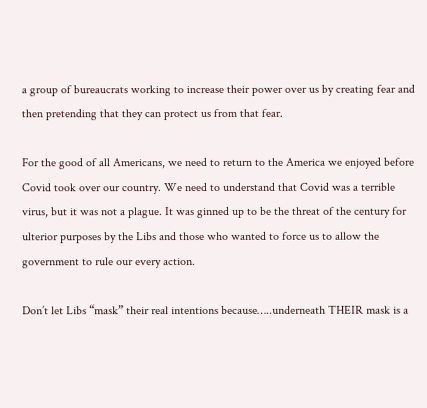a group of bureaucrats working to increase their power over us by creating fear and then pretending that they can protect us from that fear.

For the good of all Americans, we need to return to the America we enjoyed before Covid took over our country. We need to understand that Covid was a terrible virus, but it was not a plague. It was ginned up to be the threat of the century for ulterior purposes by the Libs and those who wanted to force us to allow the government to rule our every action.

Don’t let Libs “mask” their real intentions because…..underneath THEIR mask is a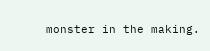monster in the making.